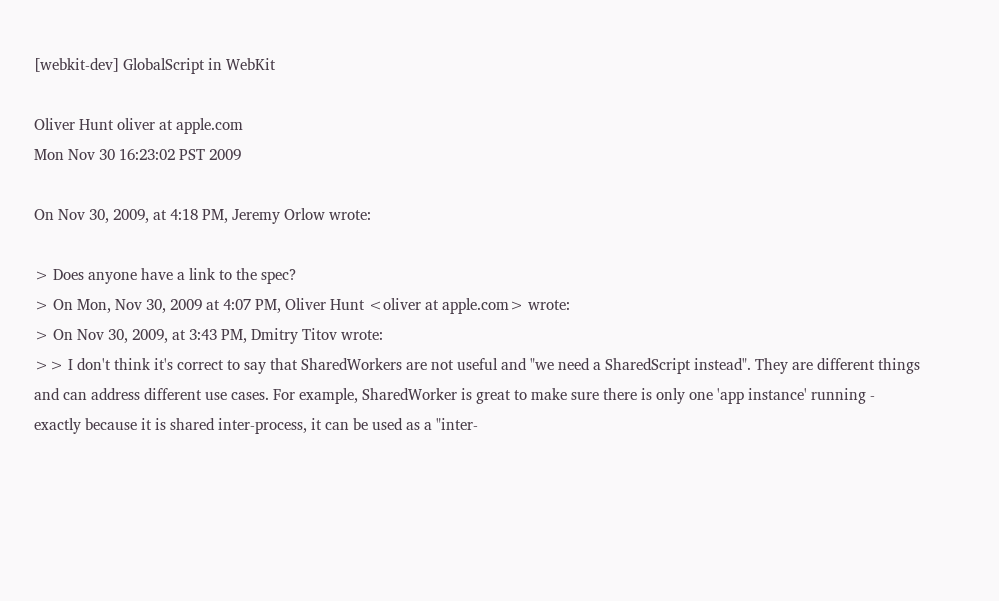[webkit-dev] GlobalScript in WebKit

Oliver Hunt oliver at apple.com
Mon Nov 30 16:23:02 PST 2009

On Nov 30, 2009, at 4:18 PM, Jeremy Orlow wrote:

> Does anyone have a link to the spec?
> On Mon, Nov 30, 2009 at 4:07 PM, Oliver Hunt <oliver at apple.com> wrote:
> On Nov 30, 2009, at 3:43 PM, Dmitry Titov wrote:
>> I don't think it's correct to say that SharedWorkers are not useful and "we need a SharedScript instead". They are different things and can address different use cases. For example, SharedWorker is great to make sure there is only one 'app instance' running - exactly because it is shared inter-process, it can be used as a "inter-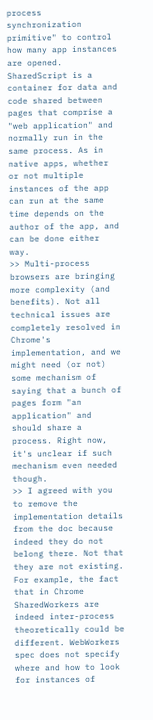process synchronization primitive" to control how many app instances are opened. SharedScript is a container for data and code shared between pages that comprise a "web application" and normally run in the same process. As in native apps, whether or not multiple instances of the app can run at the same time depends on the author of the app, and can be done either way.
>> Multi-process browsers are bringing more complexity (and benefits). Not all technical issues are completely resolved in Chrome's implementation, and we might need (or not) some mechanism of saying that a bunch of pages form "an application" and should share a process. Right now, it's unclear if such mechanism even needed though.
>> I agreed with you to remove the implementation details from the doc because indeed they do not belong there. Not that they are not existing. For example, the fact that in Chrome SharedWorkers are indeed inter-process theoretically could be different. WebWorkers spec does not specify where and how to look for instances of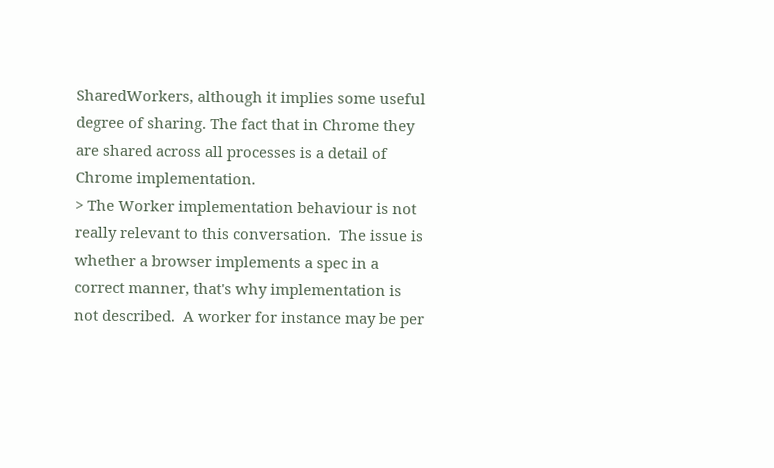SharedWorkers, although it implies some useful degree of sharing. The fact that in Chrome they are shared across all processes is a detail of Chrome implementation.
> The Worker implementation behaviour is not really relevant to this conversation.  The issue is whether a browser implements a spec in a correct manner, that's why implementation is not described.  A worker for instance may be per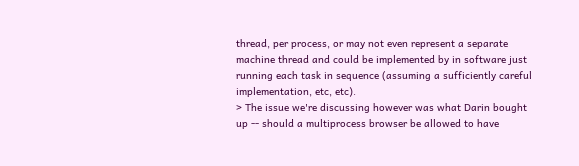thread, per process, or may not even represent a separate machine thread and could be implemented by in software just running each task in sequence (assuming a sufficiently careful implementation, etc, etc).
> The issue we're discussing however was what Darin bought up -- should a multiprocess browser be allowed to have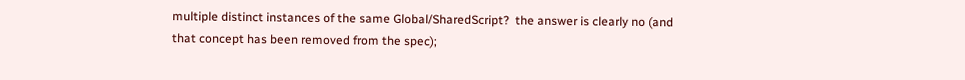multiple distinct instances of the same Global/SharedScript?  the answer is clearly no (and that concept has been removed from the spec);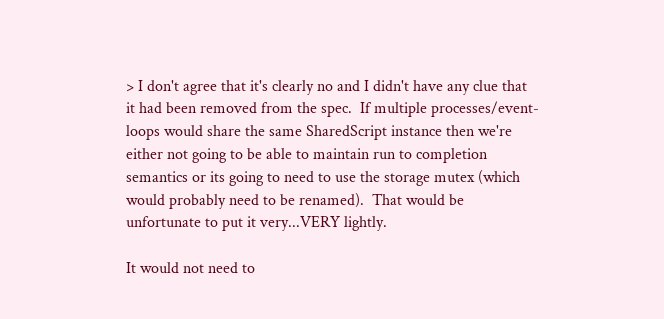> I don't agree that it's clearly no and I didn't have any clue that it had been removed from the spec.  If multiple processes/event-loops would share the same SharedScript instance then we're either not going to be able to maintain run to completion semantics or its going to need to use the storage mutex (which would probably need to be renamed).  That would be unfortunate to put it very...VERY lightly.

It would not need to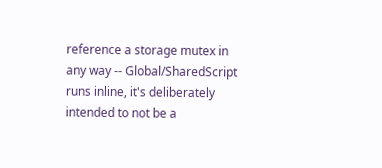reference a storage mutex in any way -- Global/SharedScript runs inline, it's deliberately intended to not be a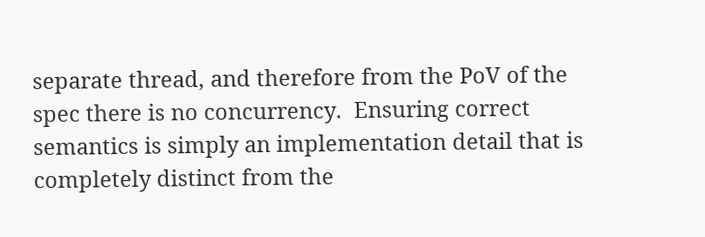separate thread, and therefore from the PoV of the spec there is no concurrency.  Ensuring correct semantics is simply an implementation detail that is completely distinct from the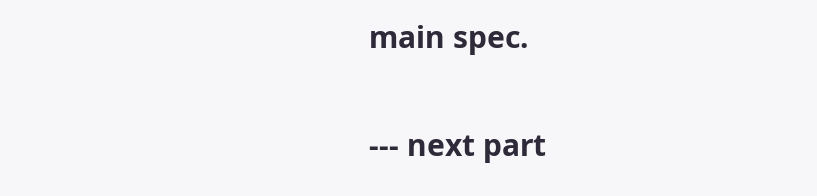main spec.


--- next part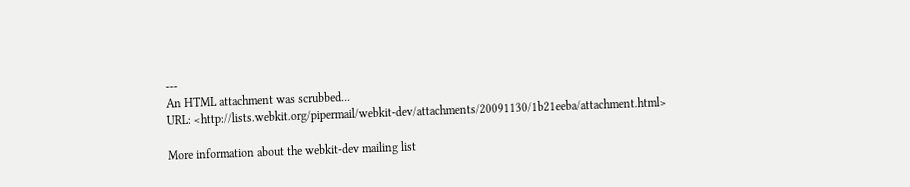---
An HTML attachment was scrubbed...
URL: <http://lists.webkit.org/pipermail/webkit-dev/attachments/20091130/1b21eeba/attachment.html>

More information about the webkit-dev mailing list